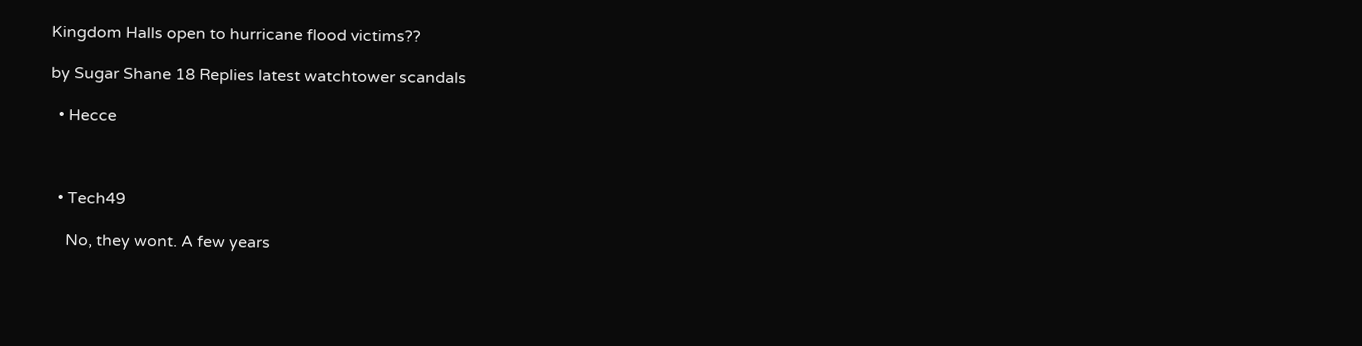Kingdom Halls open to hurricane flood victims??

by Sugar Shane 18 Replies latest watchtower scandals

  • Hecce



  • Tech49

    No, they wont. A few years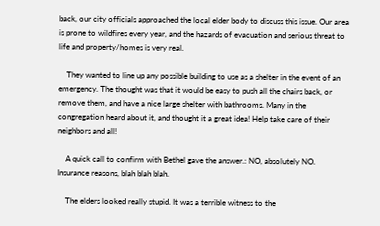back, our city officials approached the local elder body to discuss this issue. Our area is prone to wildfires every year, and the hazards of evacuation and serious threat to life and property/homes is very real.

    They wanted to line up any possible building to use as a shelter in the event of an emergency. The thought was that it would be easy to push all the chairs back, or remove them, and have a nice large shelter with bathrooms. Many in the congregation heard about it, and thought it a great idea! Help take care of their neighbors and all!

    A quick call to confirm with Bethel gave the answer.: NO, absolutely NO. Insurance reasons, blah blah blah.

    The elders looked really stupid. It was a terrible witness to the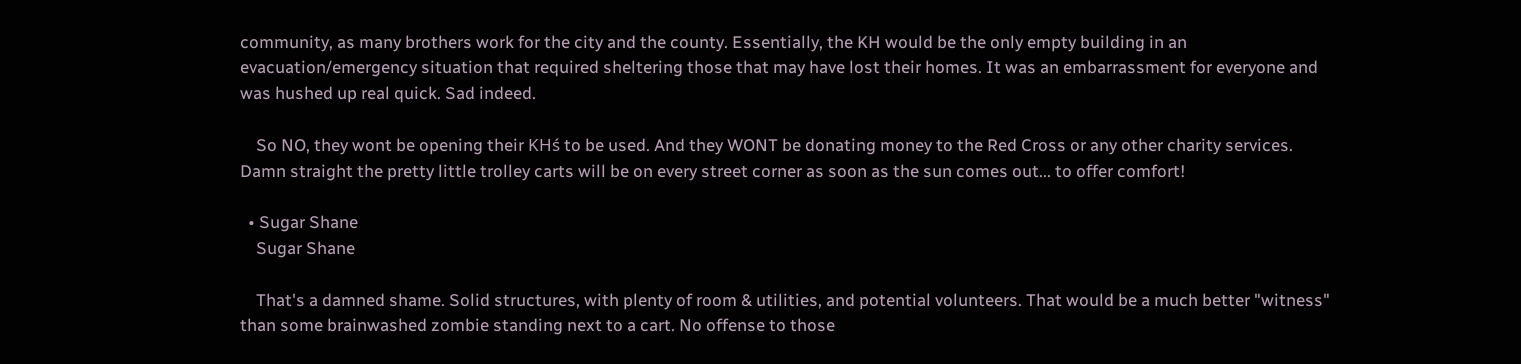community, as many brothers work for the city and the county. Essentially, the KH would be the only empty building in an evacuation/emergency situation that required sheltering those that may have lost their homes. It was an embarrassment for everyone and was hushed up real quick. Sad indeed.

    So NO, they wont be opening their KHś to be used. And they WONT be donating money to the Red Cross or any other charity services. Damn straight the pretty little trolley carts will be on every street corner as soon as the sun comes out... to offer comfort!

  • Sugar Shane
    Sugar Shane

    That's a damned shame. Solid structures, with plenty of room & utilities, and potential volunteers. That would be a much better "witness" than some brainwashed zombie standing next to a cart. No offense to those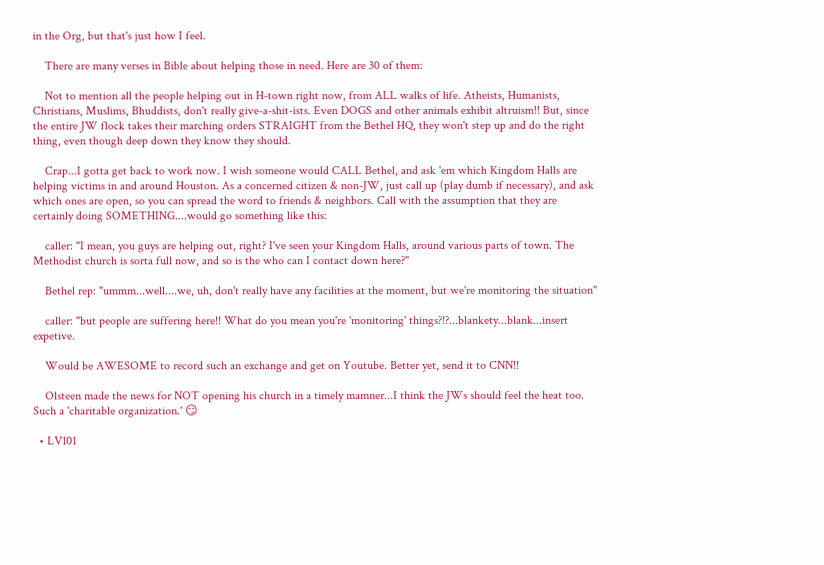in the Org, but that's just how I feel.

    There are many verses in Bible about helping those in need. Here are 30 of them:

    Not to mention all the people helping out in H-town right now, from ALL walks of life. Atheists, Humanists, Christians, Muslims, Bhuddists, don't really give-a-shit-ists. Even DOGS and other animals exhibit altruism!! But, since the entire JW flock takes their marching orders STRAIGHT from the Bethel HQ, they won't step up and do the right thing, even though deep down they know they should.

    Crap...I gotta get back to work now. I wish someone would CALL Bethel, and ask 'em which Kingdom Halls are helping victims in and around Houston. As a concerned citizen & non-JW, just call up (play dumb if necessary), and ask which ones are open, so you can spread the word to friends & neighbors. Call with the assumption that they are certainly doing SOMETHING....would go something like this:

    caller: "I mean, you guys are helping out, right? I've seen your Kingdom Halls, around various parts of town. The Methodist church is sorta full now, and so is the who can I contact down here?"

    Bethel rep: "ummm...well....we, uh, don't really have any facilities at the moment, but we're monitoring the situation"

    caller: "but people are suffering here!! What do you mean you're 'monitoring' things?!?...blankety...blank...insert expetive.

    Would be AWESOME to record such an exchange and get on Youtube. Better yet, send it to CNN!!

    Olsteen made the news for NOT opening his church in a timely mamner...I think the JWs should feel the heat too. Such a 'charitable organization.' 😏

  • LV101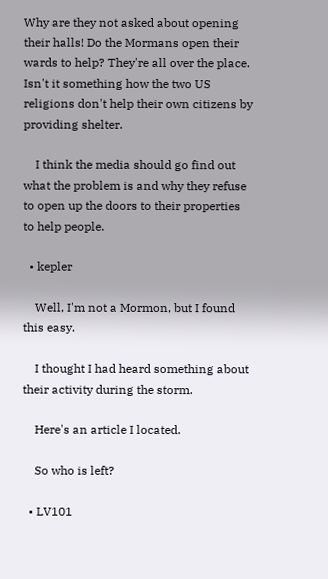Why are they not asked about opening their halls! Do the Mormans open their wards to help? They're all over the place. Isn't it something how the two US religions don't help their own citizens by providing shelter.

    I think the media should go find out what the problem is and why they refuse to open up the doors to their properties to help people.

  • kepler

    Well, I'm not a Mormon, but I found this easy.

    I thought I had heard something about their activity during the storm.

    Here's an article I located.

    So who is left?

  • LV101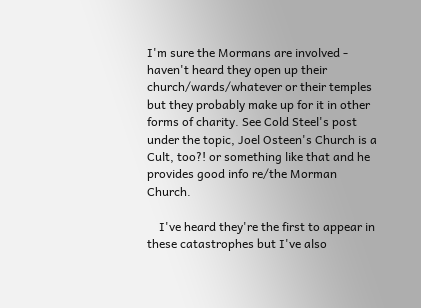I'm sure the Mormans are involved - haven't heard they open up their church/wards/whatever or their temples but they probably make up for it in other forms of charity. See Cold Steel's post under the topic, Joel Osteen's Church is a Cult, too?! or something like that and he provides good info re/the Morman Church.

    I've heard they're the first to appear in these catastrophes but I've also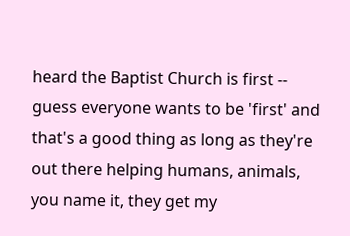heard the Baptist Church is first -- guess everyone wants to be 'first' and that's a good thing as long as they're out there helping humans, animals, you name it, they get my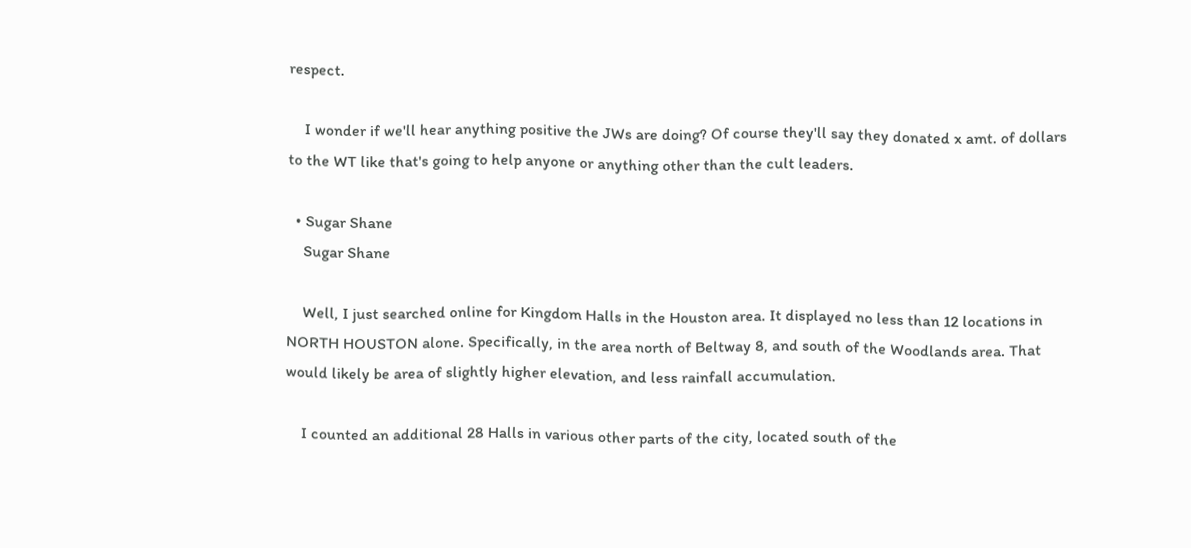respect.

    I wonder if we'll hear anything positive the JWs are doing? Of course they'll say they donated x amt. of dollars to the WT like that's going to help anyone or anything other than the cult leaders.

  • Sugar Shane
    Sugar Shane

    Well, I just searched online for Kingdom Halls in the Houston area. It displayed no less than 12 locations in NORTH HOUSTON alone. Specifically, in the area north of Beltway 8, and south of the Woodlands area. That would likely be area of slightly higher elevation, and less rainfall accumulation.

    I counted an additional 28 Halls in various other parts of the city, located south of the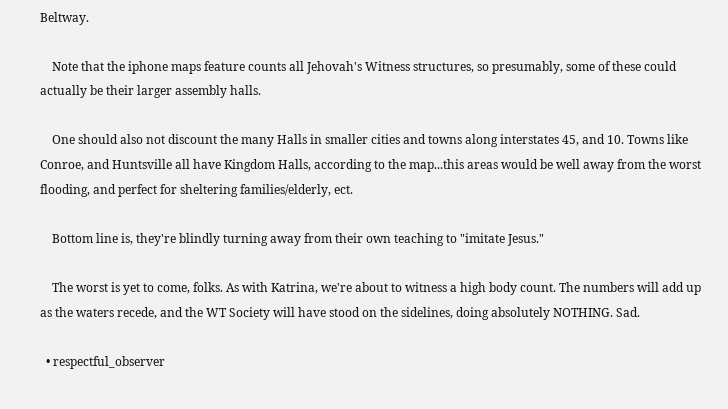Beltway.

    Note that the iphone maps feature counts all Jehovah's Witness structures, so presumably, some of these could actually be their larger assembly halls.

    One should also not discount the many Halls in smaller cities and towns along interstates 45, and 10. Towns like Conroe, and Huntsville all have Kingdom Halls, according to the map...this areas would be well away from the worst flooding, and perfect for sheltering families/elderly, ect.

    Bottom line is, they're blindly turning away from their own teaching to "imitate Jesus."

    The worst is yet to come, folks. As with Katrina, we're about to witness a high body count. The numbers will add up as the waters recede, and the WT Society will have stood on the sidelines, doing absolutely NOTHING. Sad.

  • respectful_observer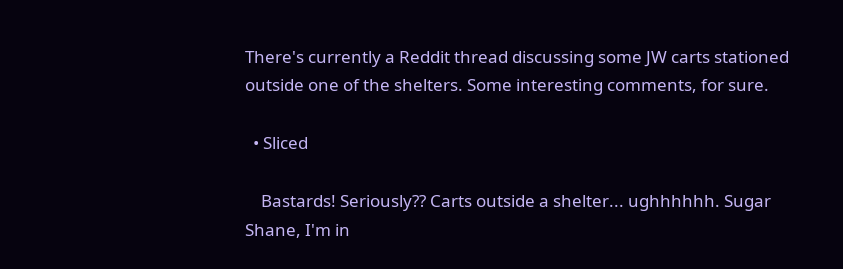There's currently a Reddit thread discussing some JW carts stationed outside one of the shelters. Some interesting comments, for sure.

  • Sliced

    Bastards! Seriously?? Carts outside a shelter... ughhhhhh. Sugar Shane, I'm in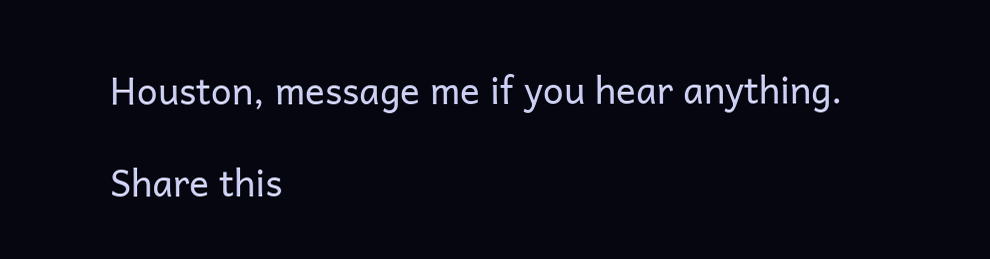Houston, message me if you hear anything.

Share this